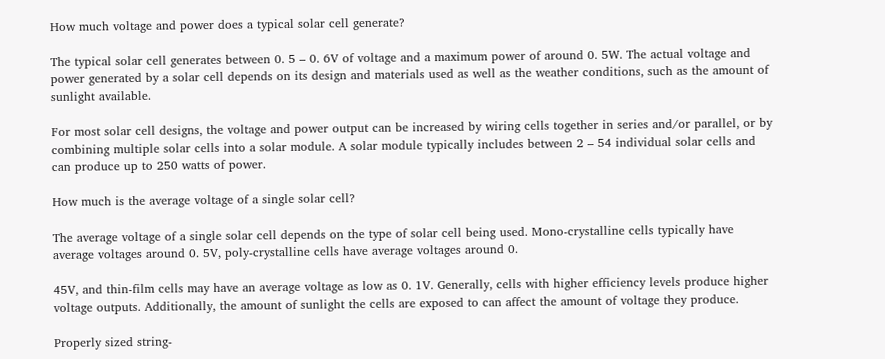How much voltage and power does a typical solar cell generate?

The typical solar cell generates between 0. 5 – 0. 6V of voltage and a maximum power of around 0. 5W. The actual voltage and power generated by a solar cell depends on its design and materials used as well as the weather conditions, such as the amount of sunlight available.

For most solar cell designs, the voltage and power output can be increased by wiring cells together in series and/or parallel, or by combining multiple solar cells into a solar module. A solar module typically includes between 2 – 54 individual solar cells and can produce up to 250 watts of power.

How much is the average voltage of a single solar cell?

The average voltage of a single solar cell depends on the type of solar cell being used. Mono-crystalline cells typically have average voltages around 0. 5V, poly-crystalline cells have average voltages around 0.

45V, and thin-film cells may have an average voltage as low as 0. 1V. Generally, cells with higher efficiency levels produce higher voltage outputs. Additionally, the amount of sunlight the cells are exposed to can affect the amount of voltage they produce.

Properly sized string-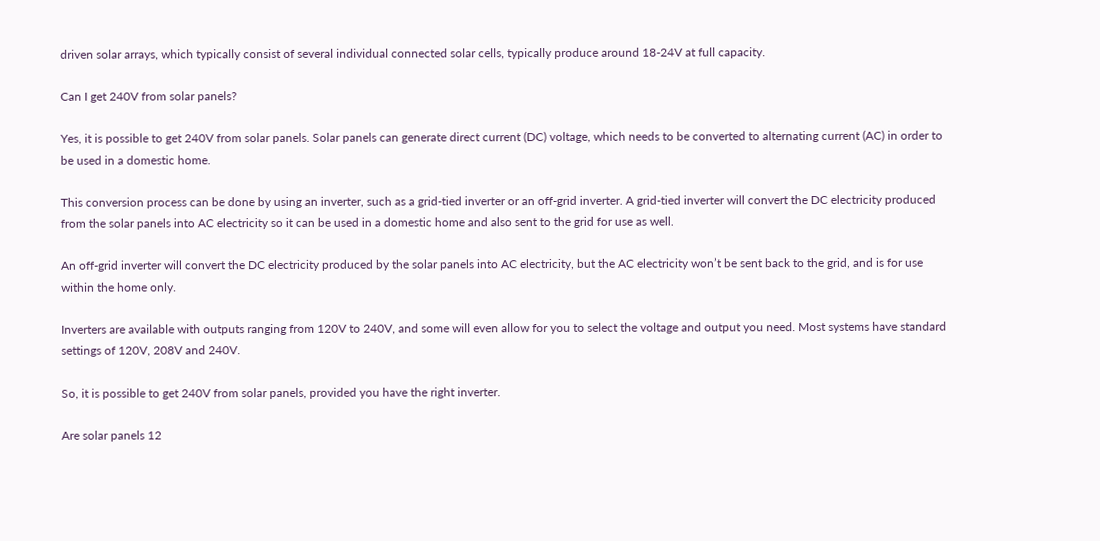driven solar arrays, which typically consist of several individual connected solar cells, typically produce around 18-24V at full capacity.

Can I get 240V from solar panels?

Yes, it is possible to get 240V from solar panels. Solar panels can generate direct current (DC) voltage, which needs to be converted to alternating current (AC) in order to be used in a domestic home.

This conversion process can be done by using an inverter, such as a grid-tied inverter or an off-grid inverter. A grid-tied inverter will convert the DC electricity produced from the solar panels into AC electricity so it can be used in a domestic home and also sent to the grid for use as well.

An off-grid inverter will convert the DC electricity produced by the solar panels into AC electricity, but the AC electricity won’t be sent back to the grid, and is for use within the home only.

Inverters are available with outputs ranging from 120V to 240V, and some will even allow for you to select the voltage and output you need. Most systems have standard settings of 120V, 208V and 240V.

So, it is possible to get 240V from solar panels, provided you have the right inverter.

Are solar panels 12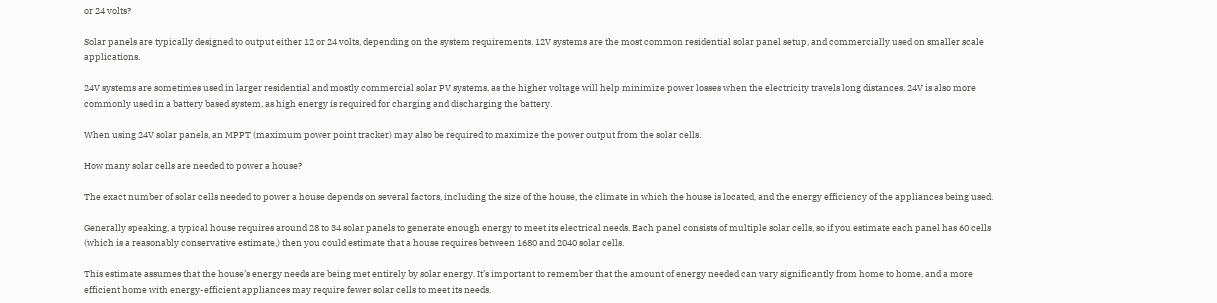or 24 volts?

Solar panels are typically designed to output either 12 or 24 volts, depending on the system requirements. 12V systems are the most common residential solar panel setup, and commercially used on smaller scale applications.

24V systems are sometimes used in larger residential and mostly commercial solar PV systems, as the higher voltage will help minimize power losses when the electricity travels long distances. 24V is also more commonly used in a battery based system, as high energy is required for charging and discharging the battery.

When using 24V solar panels, an MPPT (maximum power point tracker) may also be required to maximize the power output from the solar cells.

How many solar cells are needed to power a house?

The exact number of solar cells needed to power a house depends on several factors, including the size of the house, the climate in which the house is located, and the energy efficiency of the appliances being used.

Generally speaking, a typical house requires around 28 to 34 solar panels to generate enough energy to meet its electrical needs. Each panel consists of multiple solar cells, so if you estimate each panel has 60 cells (which is a reasonably conservative estimate,) then you could estimate that a house requires between 1680 and 2040 solar cells.

This estimate assumes that the house’s energy needs are being met entirely by solar energy. It’s important to remember that the amount of energy needed can vary significantly from home to home, and a more efficient home with energy-efficient appliances may require fewer solar cells to meet its needs.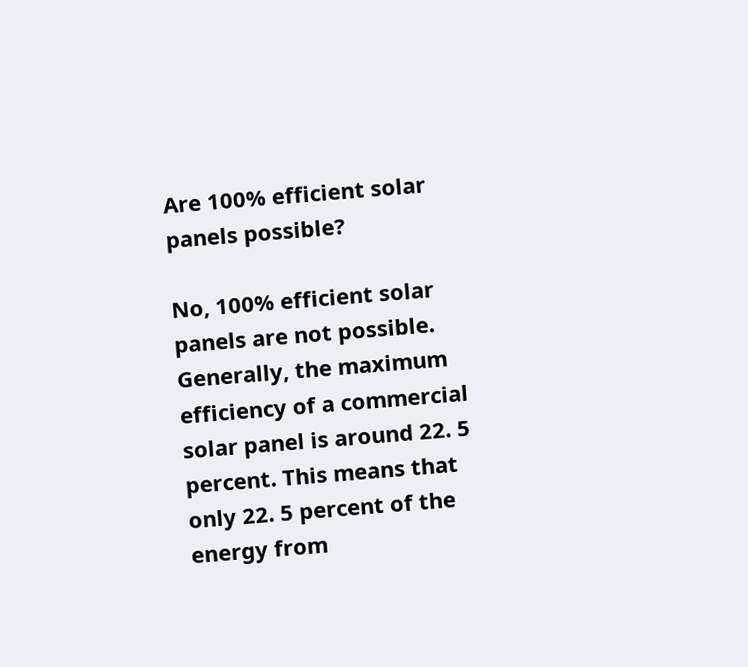Are 100% efficient solar panels possible?

No, 100% efficient solar panels are not possible. Generally, the maximum efficiency of a commercial solar panel is around 22. 5 percent. This means that only 22. 5 percent of the energy from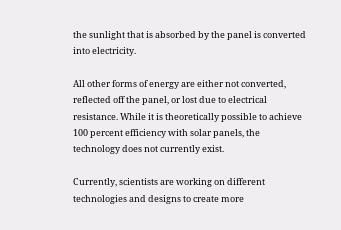the sunlight that is absorbed by the panel is converted into electricity.

All other forms of energy are either not converted, reflected off the panel, or lost due to electrical resistance. While it is theoretically possible to achieve 100 percent efficiency with solar panels, the technology does not currently exist.

Currently, scientists are working on different technologies and designs to create more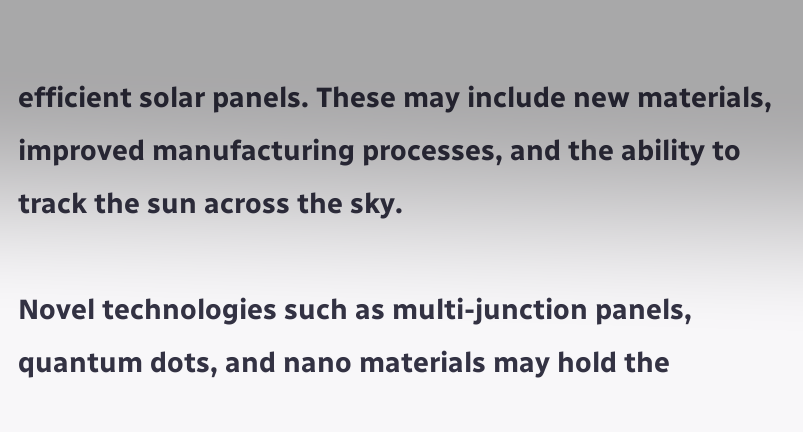efficient solar panels. These may include new materials, improved manufacturing processes, and the ability to track the sun across the sky.

Novel technologies such as multi-junction panels, quantum dots, and nano materials may hold the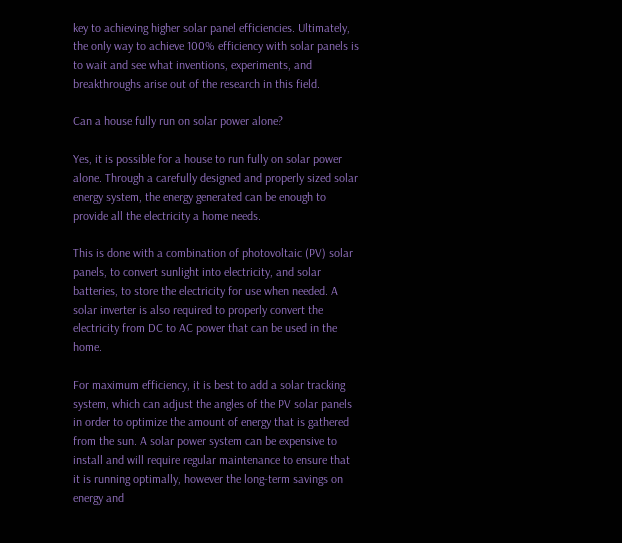key to achieving higher solar panel efficiencies. Ultimately, the only way to achieve 100% efficiency with solar panels is to wait and see what inventions, experiments, and breakthroughs arise out of the research in this field.

Can a house fully run on solar power alone?

Yes, it is possible for a house to run fully on solar power alone. Through a carefully designed and properly sized solar energy system, the energy generated can be enough to provide all the electricity a home needs.

This is done with a combination of photovoltaic (PV) solar panels, to convert sunlight into electricity, and solar batteries, to store the electricity for use when needed. A solar inverter is also required to properly convert the electricity from DC to AC power that can be used in the home.

For maximum efficiency, it is best to add a solar tracking system, which can adjust the angles of the PV solar panels in order to optimize the amount of energy that is gathered from the sun. A solar power system can be expensive to install and will require regular maintenance to ensure that it is running optimally, however the long-term savings on energy and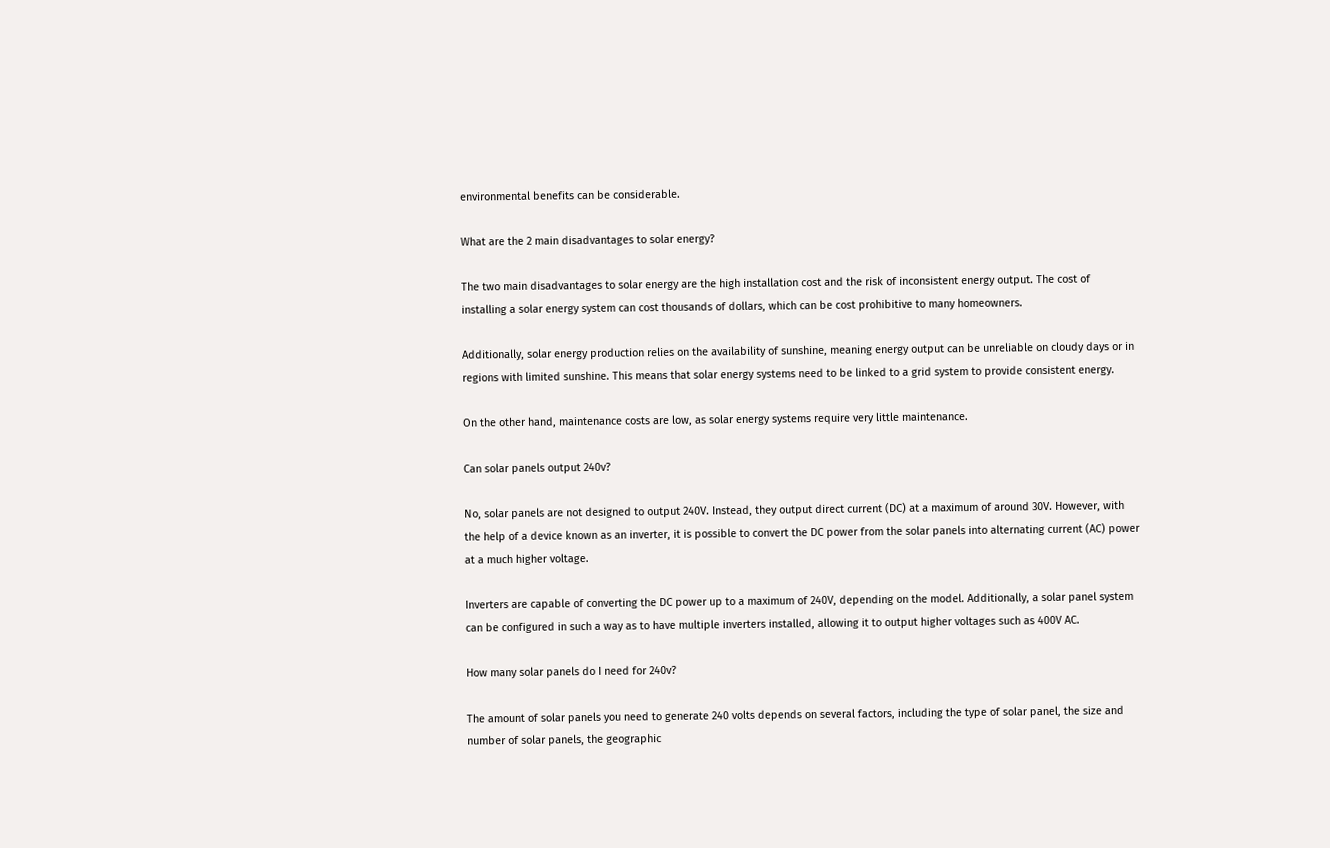environmental benefits can be considerable.

What are the 2 main disadvantages to solar energy?

The two main disadvantages to solar energy are the high installation cost and the risk of inconsistent energy output. The cost of installing a solar energy system can cost thousands of dollars, which can be cost prohibitive to many homeowners.

Additionally, solar energy production relies on the availability of sunshine, meaning energy output can be unreliable on cloudy days or in regions with limited sunshine. This means that solar energy systems need to be linked to a grid system to provide consistent energy.

On the other hand, maintenance costs are low, as solar energy systems require very little maintenance.

Can solar panels output 240v?

No, solar panels are not designed to output 240V. Instead, they output direct current (DC) at a maximum of around 30V. However, with the help of a device known as an inverter, it is possible to convert the DC power from the solar panels into alternating current (AC) power at a much higher voltage.

Inverters are capable of converting the DC power up to a maximum of 240V, depending on the model. Additionally, a solar panel system can be configured in such a way as to have multiple inverters installed, allowing it to output higher voltages such as 400V AC.

How many solar panels do I need for 240v?

The amount of solar panels you need to generate 240 volts depends on several factors, including the type of solar panel, the size and number of solar panels, the geographic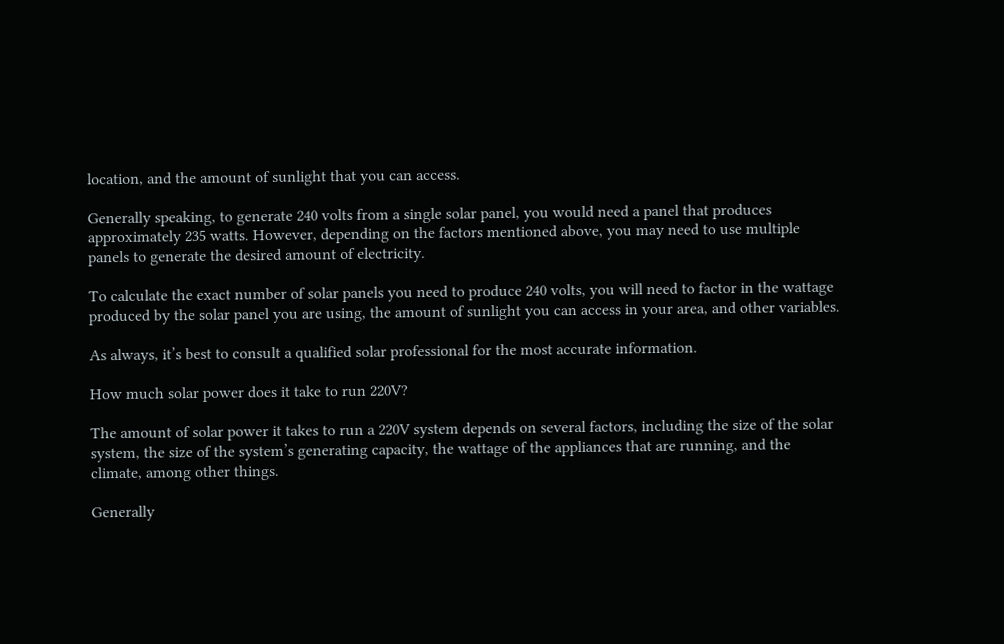location, and the amount of sunlight that you can access.

Generally speaking, to generate 240 volts from a single solar panel, you would need a panel that produces approximately 235 watts. However, depending on the factors mentioned above, you may need to use multiple panels to generate the desired amount of electricity.

To calculate the exact number of solar panels you need to produce 240 volts, you will need to factor in the wattage produced by the solar panel you are using, the amount of sunlight you can access in your area, and other variables.

As always, it’s best to consult a qualified solar professional for the most accurate information.

How much solar power does it take to run 220V?

The amount of solar power it takes to run a 220V system depends on several factors, including the size of the solar system, the size of the system’s generating capacity, the wattage of the appliances that are running, and the climate, among other things.

Generally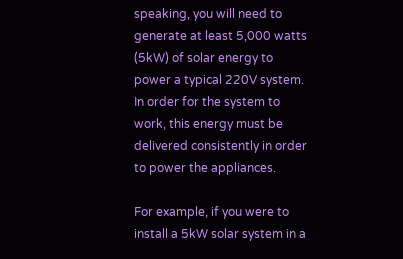speaking, you will need to generate at least 5,000 watts (5kW) of solar energy to power a typical 220V system. In order for the system to work, this energy must be delivered consistently in order to power the appliances.

For example, if you were to install a 5kW solar system in a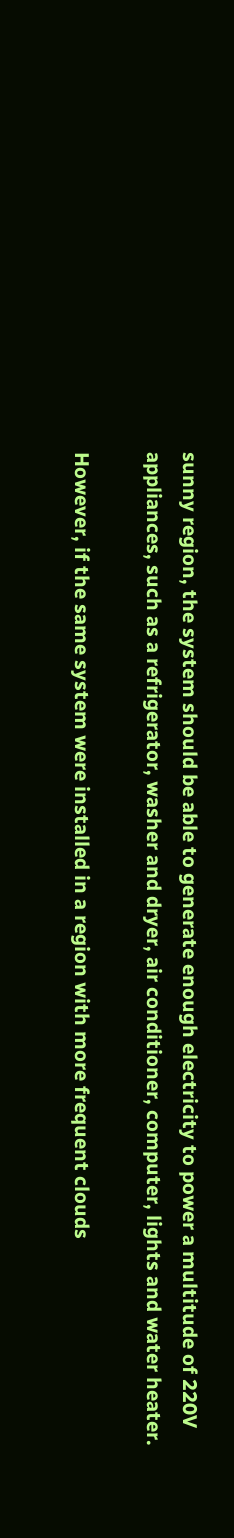sunny region, the system should be able to generate enough electricity to power a multitude of 220V appliances, such as a refrigerator, washer and dryer, air conditioner, computer, lights and water heater.

However, if the same system were installed in a region with more frequent clouds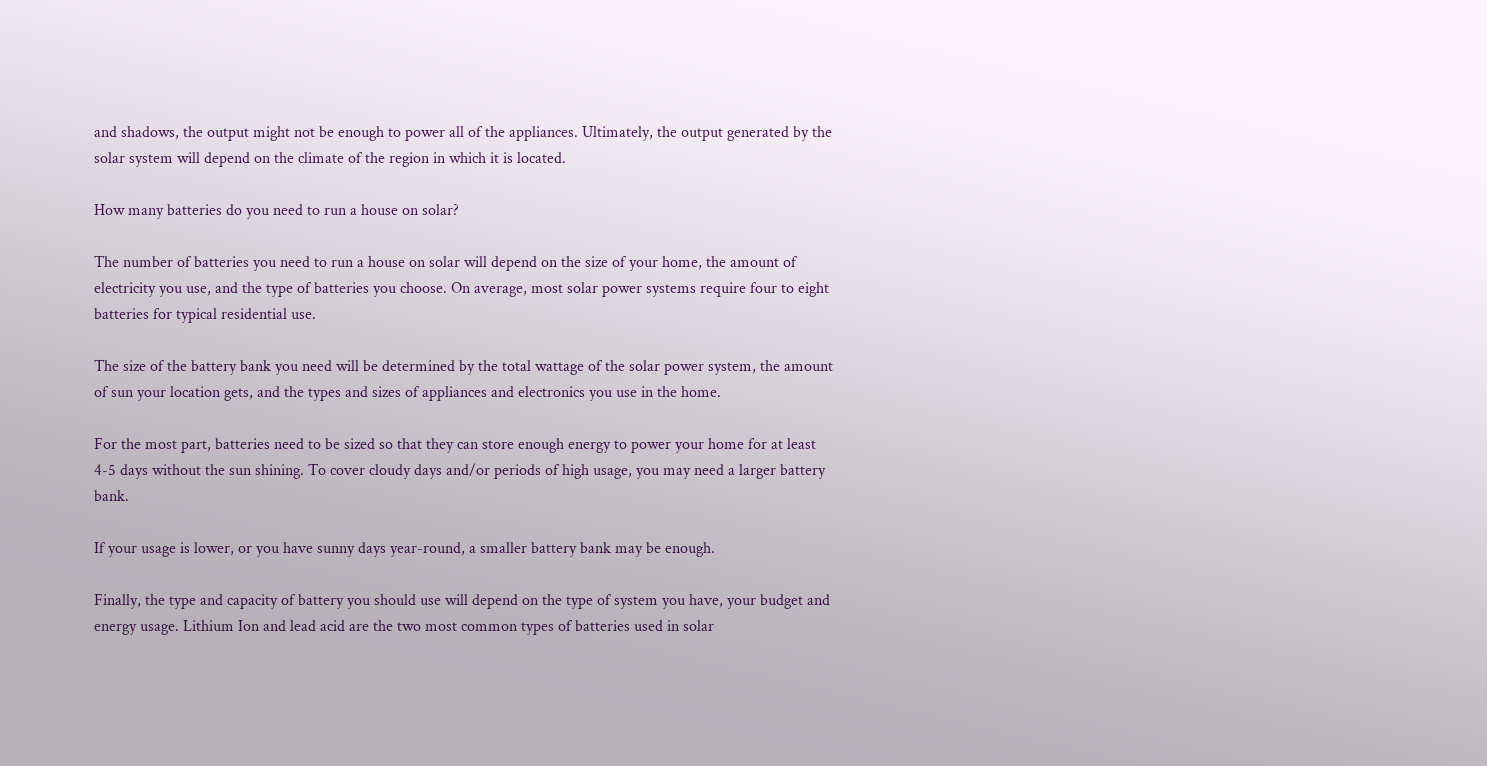and shadows, the output might not be enough to power all of the appliances. Ultimately, the output generated by the solar system will depend on the climate of the region in which it is located.

How many batteries do you need to run a house on solar?

The number of batteries you need to run a house on solar will depend on the size of your home, the amount of electricity you use, and the type of batteries you choose. On average, most solar power systems require four to eight batteries for typical residential use.

The size of the battery bank you need will be determined by the total wattage of the solar power system, the amount of sun your location gets, and the types and sizes of appliances and electronics you use in the home.

For the most part, batteries need to be sized so that they can store enough energy to power your home for at least 4-5 days without the sun shining. To cover cloudy days and/or periods of high usage, you may need a larger battery bank.

If your usage is lower, or you have sunny days year-round, a smaller battery bank may be enough.

Finally, the type and capacity of battery you should use will depend on the type of system you have, your budget and energy usage. Lithium Ion and lead acid are the two most common types of batteries used in solar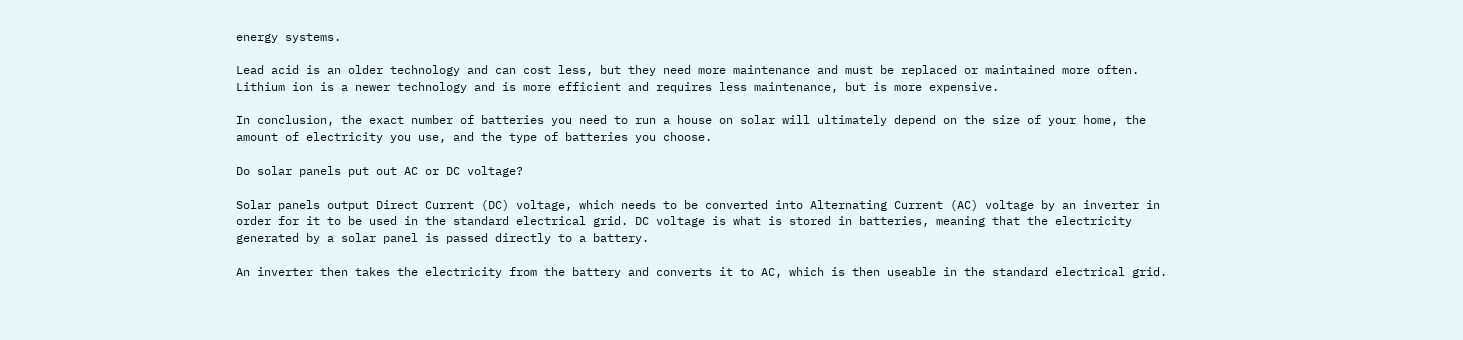energy systems.

Lead acid is an older technology and can cost less, but they need more maintenance and must be replaced or maintained more often. Lithium ion is a newer technology and is more efficient and requires less maintenance, but is more expensive.

In conclusion, the exact number of batteries you need to run a house on solar will ultimately depend on the size of your home, the amount of electricity you use, and the type of batteries you choose.

Do solar panels put out AC or DC voltage?

Solar panels output Direct Current (DC) voltage, which needs to be converted into Alternating Current (AC) voltage by an inverter in order for it to be used in the standard electrical grid. DC voltage is what is stored in batteries, meaning that the electricity generated by a solar panel is passed directly to a battery.

An inverter then takes the electricity from the battery and converts it to AC, which is then useable in the standard electrical grid.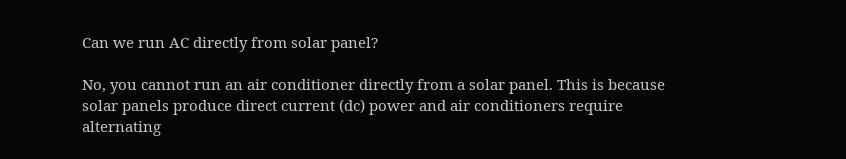Can we run AC directly from solar panel?

No, you cannot run an air conditioner directly from a solar panel. This is because solar panels produce direct current (dc) power and air conditioners require alternating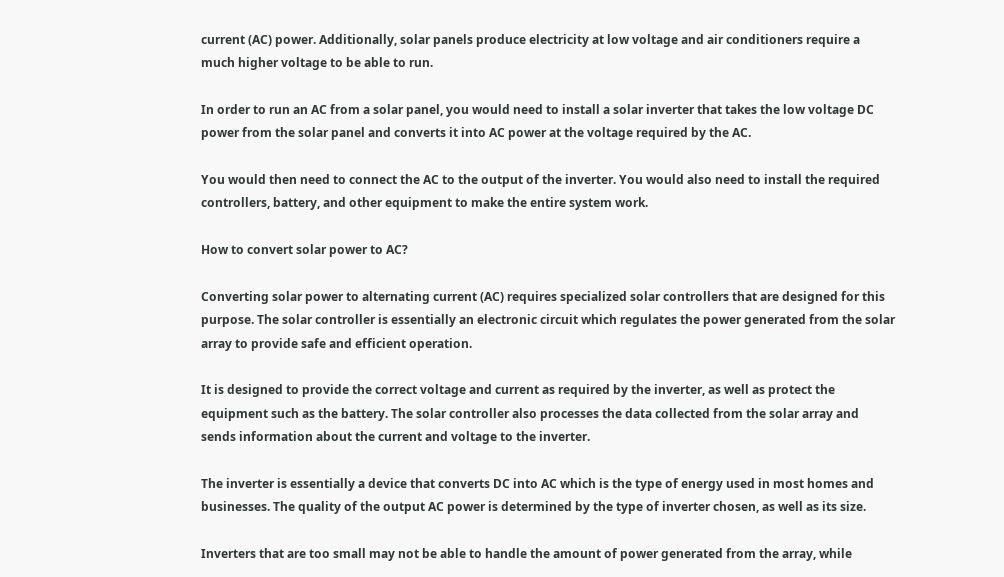current (AC) power. Additionally, solar panels produce electricity at low voltage and air conditioners require a much higher voltage to be able to run.

In order to run an AC from a solar panel, you would need to install a solar inverter that takes the low voltage DC power from the solar panel and converts it into AC power at the voltage required by the AC.

You would then need to connect the AC to the output of the inverter. You would also need to install the required controllers, battery, and other equipment to make the entire system work.

How to convert solar power to AC?

Converting solar power to alternating current (AC) requires specialized solar controllers that are designed for this purpose. The solar controller is essentially an electronic circuit which regulates the power generated from the solar array to provide safe and efficient operation.

It is designed to provide the correct voltage and current as required by the inverter, as well as protect the equipment such as the battery. The solar controller also processes the data collected from the solar array and sends information about the current and voltage to the inverter.

The inverter is essentially a device that converts DC into AC which is the type of energy used in most homes and businesses. The quality of the output AC power is determined by the type of inverter chosen, as well as its size.

Inverters that are too small may not be able to handle the amount of power generated from the array, while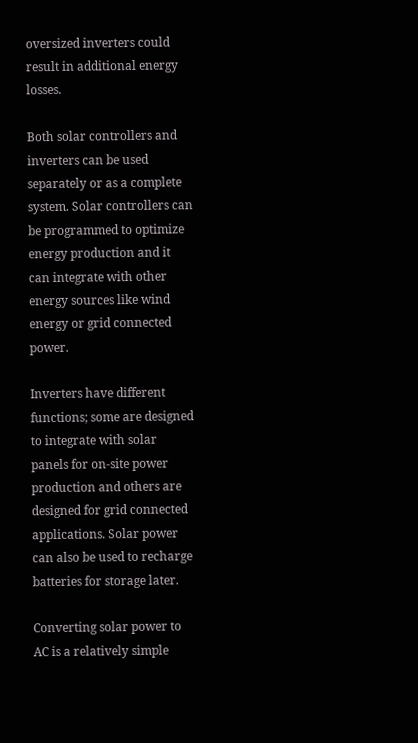oversized inverters could result in additional energy losses.

Both solar controllers and inverters can be used separately or as a complete system. Solar controllers can be programmed to optimize energy production and it can integrate with other energy sources like wind energy or grid connected power.

Inverters have different functions; some are designed to integrate with solar panels for on-site power production and others are designed for grid connected applications. Solar power can also be used to recharge batteries for storage later.

Converting solar power to AC is a relatively simple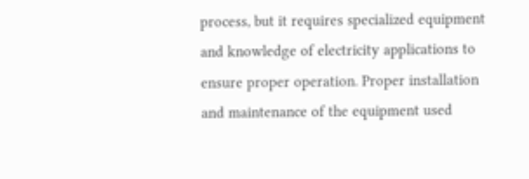process, but it requires specialized equipment and knowledge of electricity applications to ensure proper operation. Proper installation and maintenance of the equipment used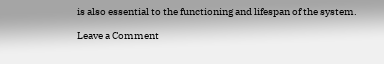is also essential to the functioning and lifespan of the system.

Leave a Comment